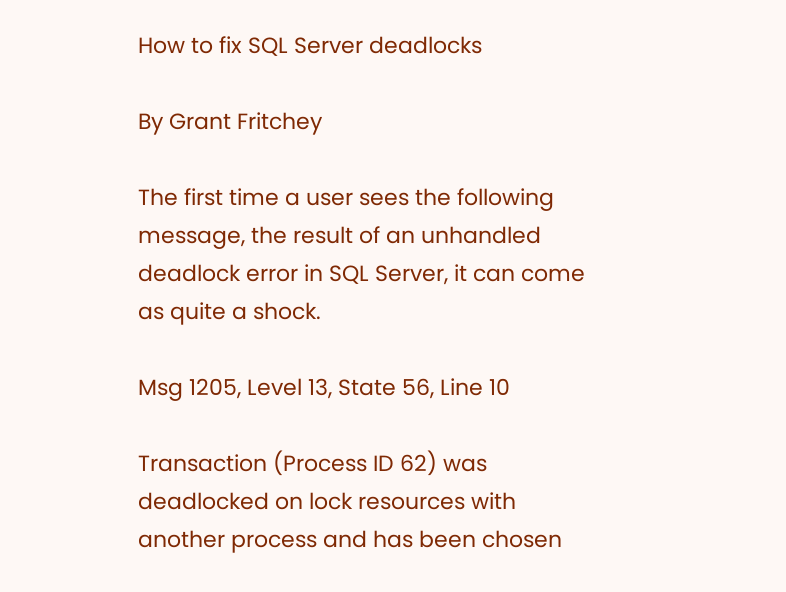How to fix SQL Server deadlocks

By Grant Fritchey

The first time a user sees the following message, the result of an unhandled deadlock error in SQL Server, it can come as quite a shock.

Msg 1205, Level 13, State 56, Line 10

Transaction (Process ID 62) was deadlocked on lock resources with another process and has been chosen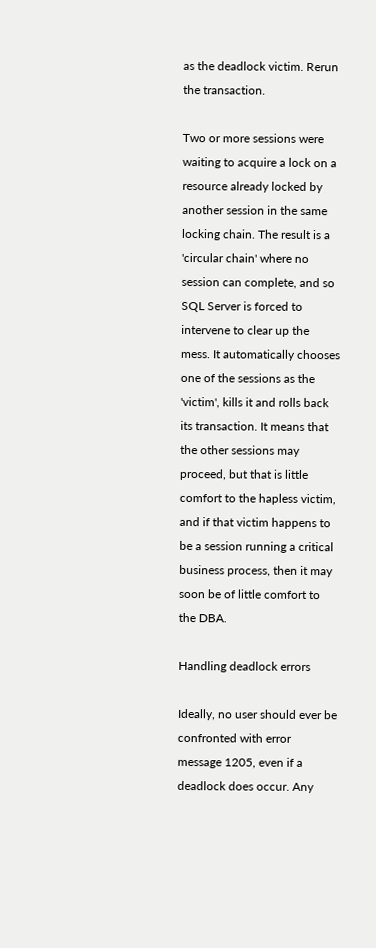as the deadlock victim. Rerun the transaction.

Two or more sessions were waiting to acquire a lock on a resource already locked by another session in the same locking chain. The result is a 'circular chain' where no session can complete, and so SQL Server is forced to intervene to clear up the mess. It automatically chooses one of the sessions as the 'victim', kills it and rolls back its transaction. It means that the other sessions may proceed, but that is little comfort to the hapless victim, and if that victim happens to be a session running a critical business process, then it may soon be of little comfort to the DBA.

Handling deadlock errors

Ideally, no user should ever be confronted with error message 1205, even if a deadlock does occur. Any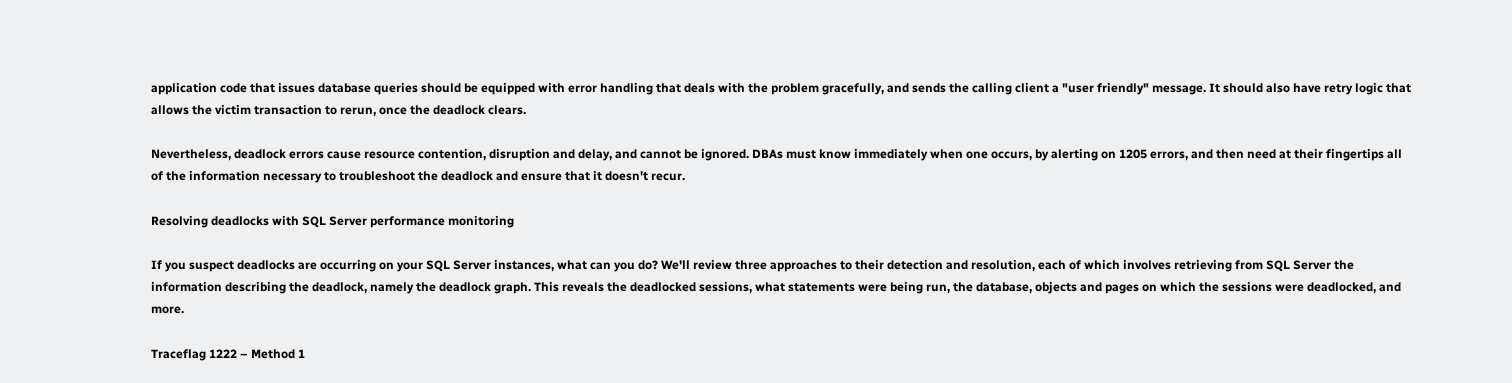application code that issues database queries should be equipped with error handling that deals with the problem gracefully, and sends the calling client a "user friendly" message. It should also have retry logic that allows the victim transaction to rerun, once the deadlock clears.

Nevertheless, deadlock errors cause resource contention, disruption and delay, and cannot be ignored. DBAs must know immediately when one occurs, by alerting on 1205 errors, and then need at their fingertips all of the information necessary to troubleshoot the deadlock and ensure that it doesn't recur.

Resolving deadlocks with SQL Server performance monitoring

If you suspect deadlocks are occurring on your SQL Server instances, what can you do? We'll review three approaches to their detection and resolution, each of which involves retrieving from SQL Server the information describing the deadlock, namely the deadlock graph. This reveals the deadlocked sessions, what statements were being run, the database, objects and pages on which the sessions were deadlocked, and more.

Traceflag 1222 – Method 1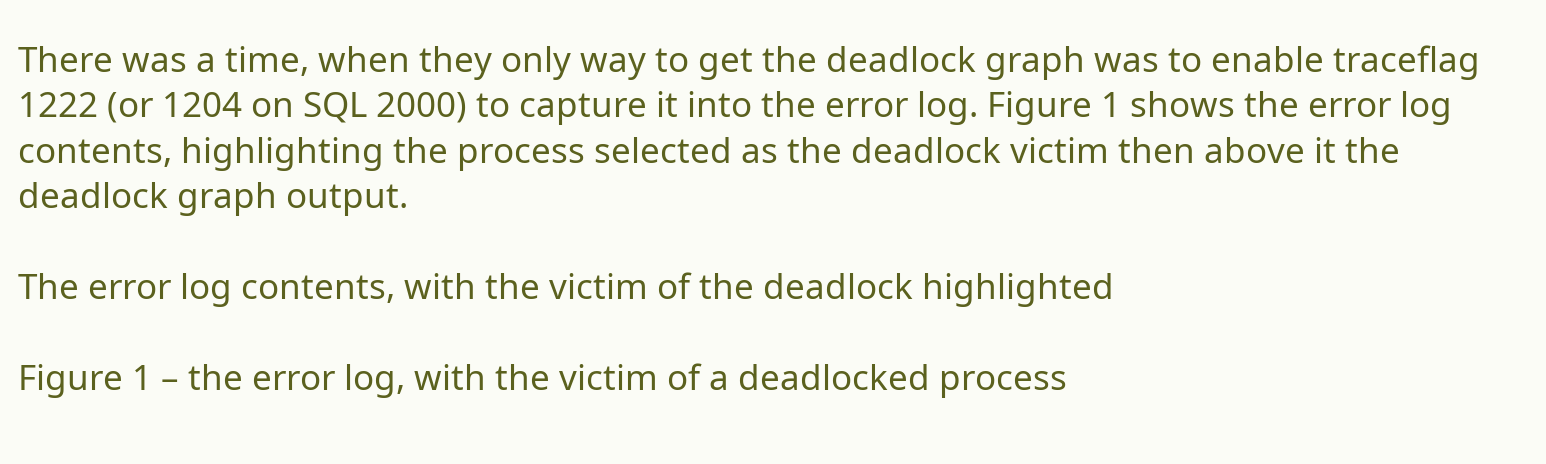There was a time, when they only way to get the deadlock graph was to enable traceflag 1222 (or 1204 on SQL 2000) to capture it into the error log. Figure 1 shows the error log contents, highlighting the process selected as the deadlock victim then above it the deadlock graph output.

The error log contents, with the victim of the deadlock highlighted

Figure 1 – the error log, with the victim of a deadlocked process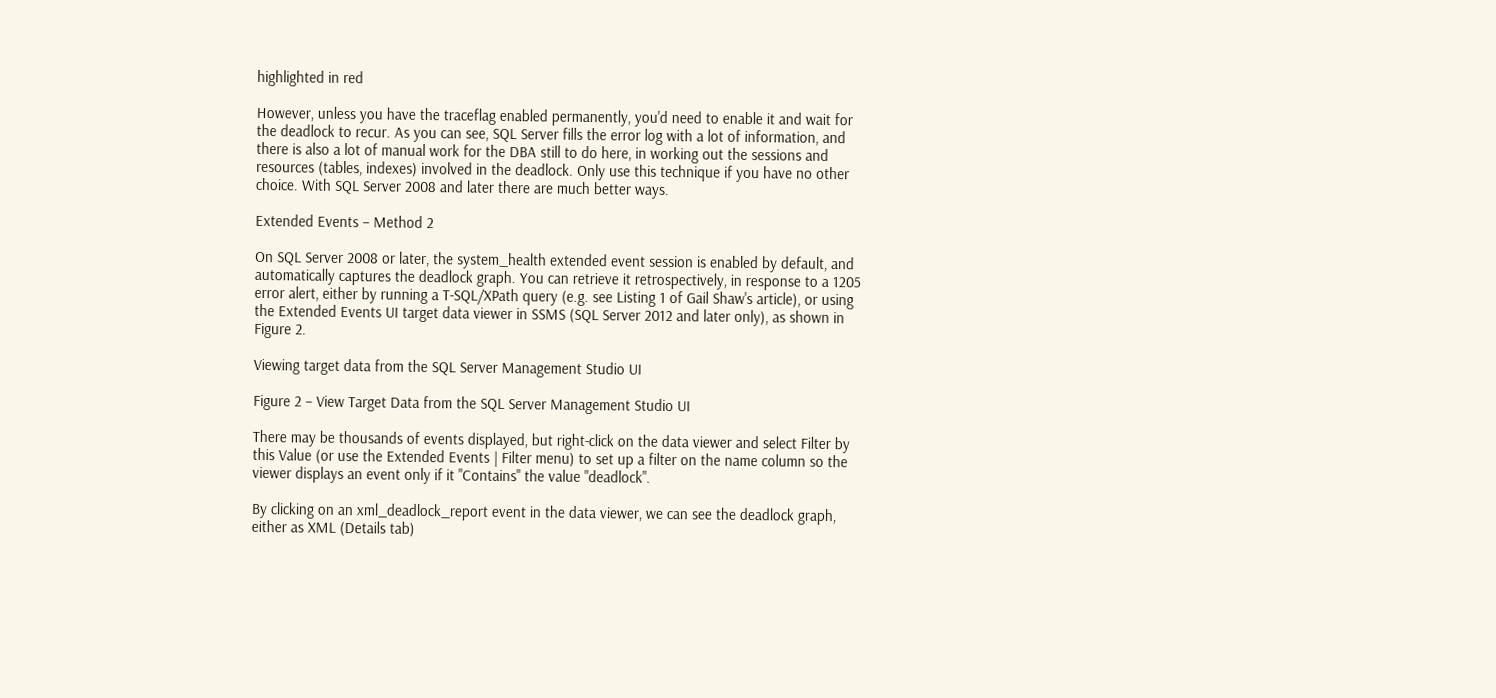highlighted in red

However, unless you have the traceflag enabled permanently, you'd need to enable it and wait for the deadlock to recur. As you can see, SQL Server fills the error log with a lot of information, and there is also a lot of manual work for the DBA still to do here, in working out the sessions and resources (tables, indexes) involved in the deadlock. Only use this technique if you have no other choice. With SQL Server 2008 and later there are much better ways.

Extended Events – Method 2

On SQL Server 2008 or later, the system_health extended event session is enabled by default, and automatically captures the deadlock graph. You can retrieve it retrospectively, in response to a 1205 error alert, either by running a T-SQL/XPath query (e.g. see Listing 1 of Gail Shaw's article), or using the Extended Events UI target data viewer in SSMS (SQL Server 2012 and later only), as shown in Figure 2.

Viewing target data from the SQL Server Management Studio UI

Figure 2 – View Target Data from the SQL Server Management Studio UI

There may be thousands of events displayed, but right-click on the data viewer and select Filter by this Value (or use the Extended Events | Filter menu) to set up a filter on the name column so the viewer displays an event only if it "Contains" the value "deadlock".

By clicking on an xml_deadlock_report event in the data viewer, we can see the deadlock graph, either as XML (Details tab)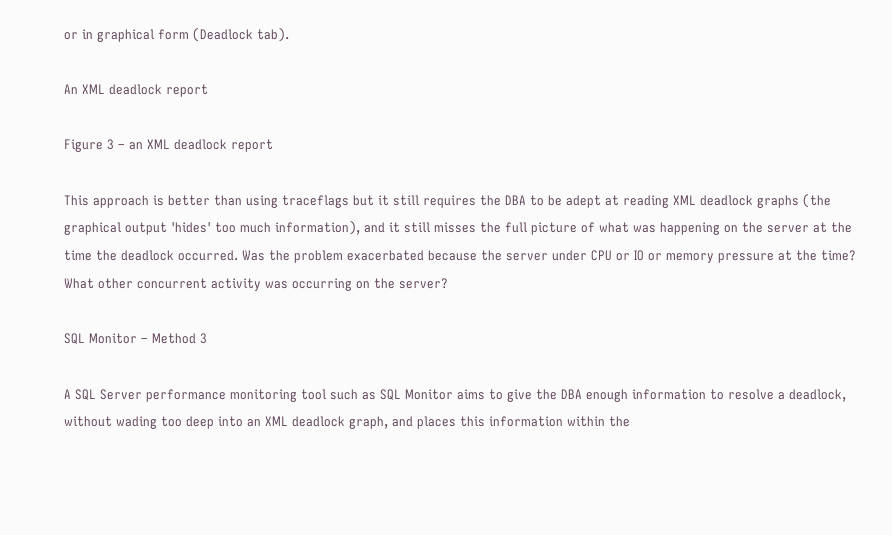or in graphical form (Deadlock tab).

An XML deadlock report

Figure 3 – an XML deadlock report

This approach is better than using traceflags but it still requires the DBA to be adept at reading XML deadlock graphs (the graphical output 'hides' too much information), and it still misses the full picture of what was happening on the server at the time the deadlock occurred. Was the problem exacerbated because the server under CPU or IO or memory pressure at the time? What other concurrent activity was occurring on the server?

SQL Monitor – Method 3

A SQL Server performance monitoring tool such as SQL Monitor aims to give the DBA enough information to resolve a deadlock, without wading too deep into an XML deadlock graph, and places this information within the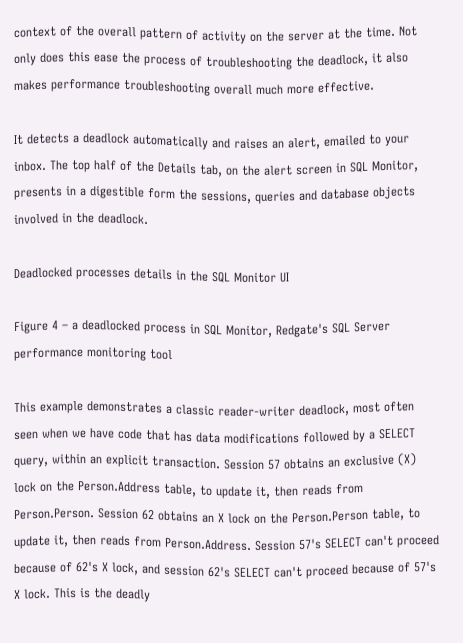context of the overall pattern of activity on the server at the time. Not only does this ease the process of troubleshooting the deadlock, it also makes performance troubleshooting overall much more effective.

It detects a deadlock automatically and raises an alert, emailed to your inbox. The top half of the Details tab, on the alert screen in SQL Monitor, presents in a digestible form the sessions, queries and database objects involved in the deadlock.

Deadlocked processes details in the SQL Monitor UI

Figure 4 – a deadlocked process in SQL Monitor, Redgate's SQL Server performance monitoring tool

This example demonstrates a classic reader-writer deadlock, most often seen when we have code that has data modifications followed by a SELECT query, within an explicit transaction. Session 57 obtains an exclusive (X) lock on the Person.Address table, to update it, then reads from Person.Person. Session 62 obtains an X lock on the Person.Person table, to update it, then reads from Person.Address. Session 57's SELECT can't proceed because of 62's X lock, and session 62's SELECT can't proceed because of 57's X lock. This is the deadly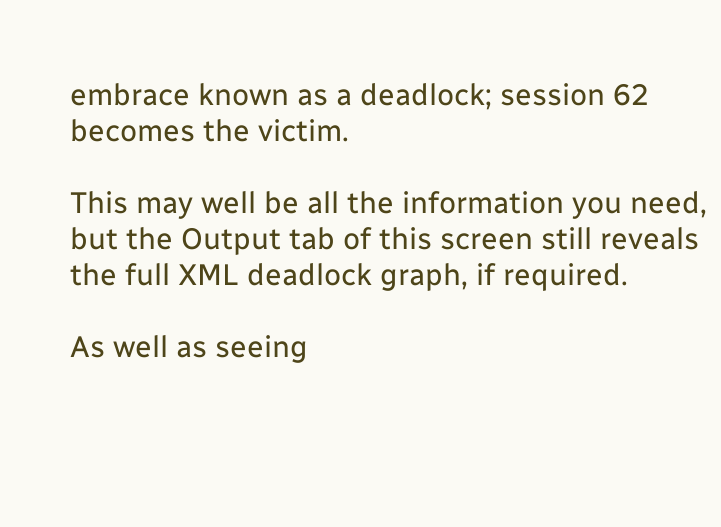embrace known as a deadlock; session 62 becomes the victim.

This may well be all the information you need, but the Output tab of this screen still reveals the full XML deadlock graph, if required.

As well as seeing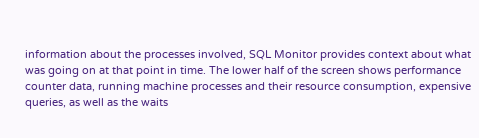information about the processes involved, SQL Monitor provides context about what was going on at that point in time. The lower half of the screen shows performance counter data, running machine processes and their resource consumption, expensive queries, as well as the waits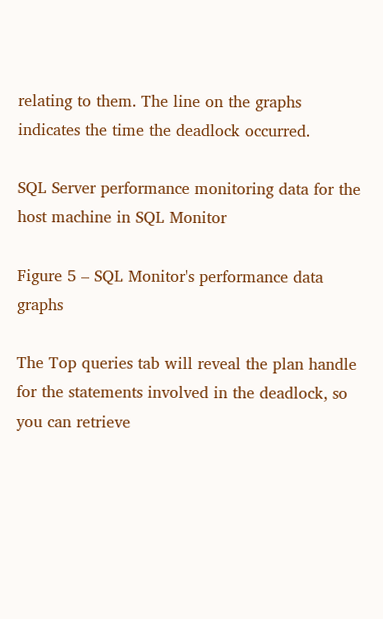relating to them. The line on the graphs indicates the time the deadlock occurred.

SQL Server performance monitoring data for the host machine in SQL Monitor

Figure 5 – SQL Monitor's performance data graphs

The Top queries tab will reveal the plan handle for the statements involved in the deadlock, so you can retrieve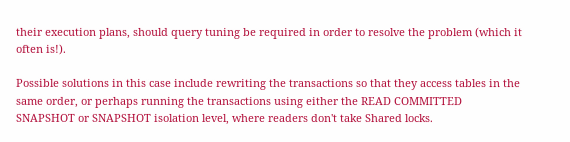their execution plans, should query tuning be required in order to resolve the problem (which it often is!).

Possible solutions in this case include rewriting the transactions so that they access tables in the same order, or perhaps running the transactions using either the READ COMMITTED SNAPSHOT or SNAPSHOT isolation level, where readers don't take Shared locks.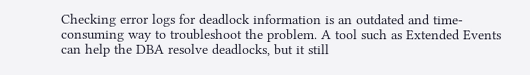Checking error logs for deadlock information is an outdated and time-consuming way to troubleshoot the problem. A tool such as Extended Events can help the DBA resolve deadlocks, but it still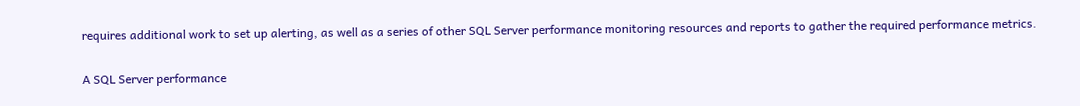requires additional work to set up alerting, as well as a series of other SQL Server performance monitoring resources and reports to gather the required performance metrics.

A SQL Server performance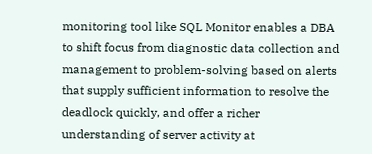monitoring tool like SQL Monitor enables a DBA to shift focus from diagnostic data collection and management to problem-solving based on alerts that supply sufficient information to resolve the deadlock quickly, and offer a richer understanding of server activity at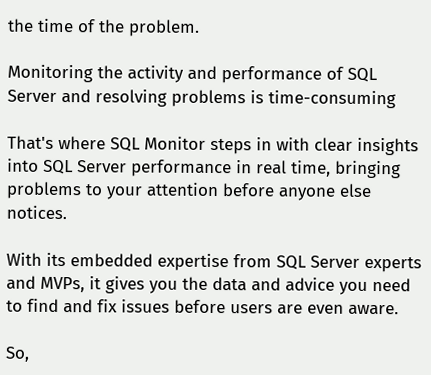the time of the problem.

Monitoring the activity and performance of SQL Server and resolving problems is time-consuming

That's where SQL Monitor steps in with clear insights into SQL Server performance in real time, bringing problems to your attention before anyone else notices.

With its embedded expertise from SQL Server experts and MVPs, it gives you the data and advice you need to find and fix issues before users are even aware.

So,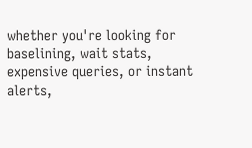whether you're looking for baselining, wait stats, expensive queries, or instant alerts,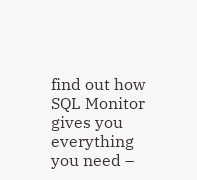find out how SQL Monitor gives you everything you need –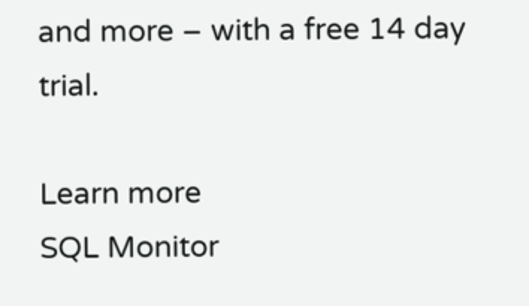and more – with a free 14 day trial.

Learn more
SQL Monitor